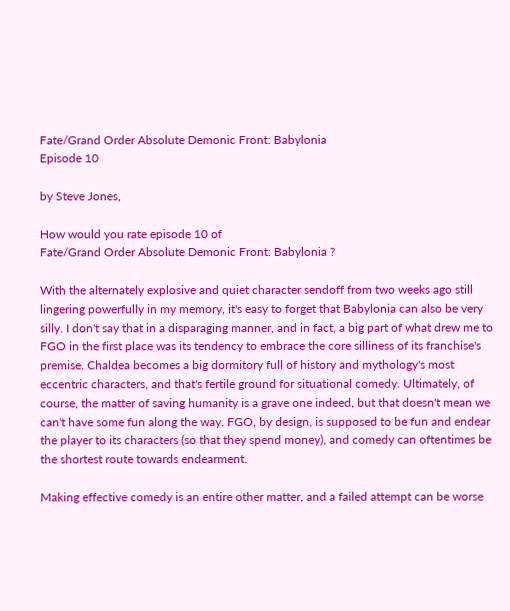Fate/Grand Order Absolute Demonic Front: Babylonia
Episode 10

by Steve Jones,

How would you rate episode 10 of
Fate/Grand Order Absolute Demonic Front: Babylonia ?

With the alternately explosive and quiet character sendoff from two weeks ago still lingering powerfully in my memory, it's easy to forget that Babylonia can also be very silly. I don't say that in a disparaging manner, and in fact, a big part of what drew me to FGO in the first place was its tendency to embrace the core silliness of its franchise's premise. Chaldea becomes a big dormitory full of history and mythology's most eccentric characters, and that's fertile ground for situational comedy. Ultimately, of course, the matter of saving humanity is a grave one indeed, but that doesn't mean we can't have some fun along the way. FGO, by design, is supposed to be fun and endear the player to its characters (so that they spend money), and comedy can oftentimes be the shortest route towards endearment.

Making effective comedy is an entire other matter, and a failed attempt can be worse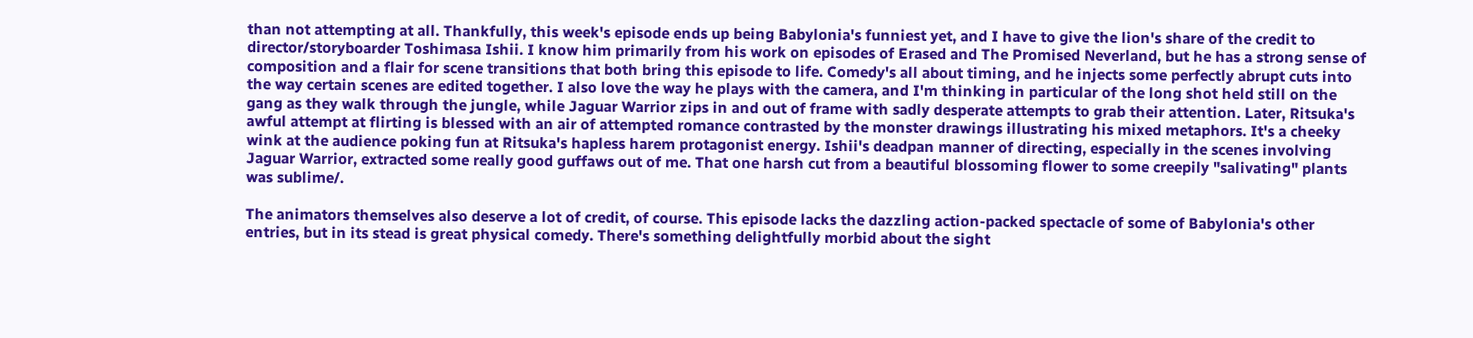than not attempting at all. Thankfully, this week's episode ends up being Babylonia's funniest yet, and I have to give the lion's share of the credit to director/storyboarder Toshimasa Ishii. I know him primarily from his work on episodes of Erased and The Promised Neverland, but he has a strong sense of composition and a flair for scene transitions that both bring this episode to life. Comedy's all about timing, and he injects some perfectly abrupt cuts into the way certain scenes are edited together. I also love the way he plays with the camera, and I'm thinking in particular of the long shot held still on the gang as they walk through the jungle, while Jaguar Warrior zips in and out of frame with sadly desperate attempts to grab their attention. Later, Ritsuka's awful attempt at flirting is blessed with an air of attempted romance contrasted by the monster drawings illustrating his mixed metaphors. It's a cheeky wink at the audience poking fun at Ritsuka's hapless harem protagonist energy. Ishii's deadpan manner of directing, especially in the scenes involving Jaguar Warrior, extracted some really good guffaws out of me. That one harsh cut from a beautiful blossoming flower to some creepily "salivating" plants was sublime/.

The animators themselves also deserve a lot of credit, of course. This episode lacks the dazzling action-packed spectacle of some of Babylonia's other entries, but in its stead is great physical comedy. There's something delightfully morbid about the sight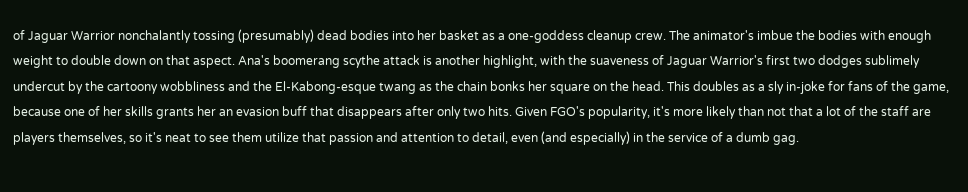of Jaguar Warrior nonchalantly tossing (presumably) dead bodies into her basket as a one-goddess cleanup crew. The animator's imbue the bodies with enough weight to double down on that aspect. Ana's boomerang scythe attack is another highlight, with the suaveness of Jaguar Warrior's first two dodges sublimely undercut by the cartoony wobbliness and the El-Kabong-esque twang as the chain bonks her square on the head. This doubles as a sly in-joke for fans of the game, because one of her skills grants her an evasion buff that disappears after only two hits. Given FGO's popularity, it's more likely than not that a lot of the staff are players themselves, so it's neat to see them utilize that passion and attention to detail, even (and especially) in the service of a dumb gag.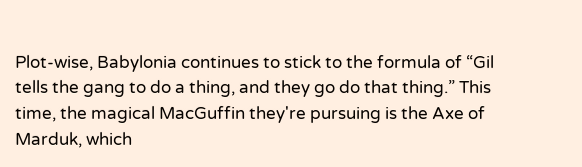Plot-wise, Babylonia continues to stick to the formula of “Gil tells the gang to do a thing, and they go do that thing.” This time, the magical MacGuffin they're pursuing is the Axe of Marduk, which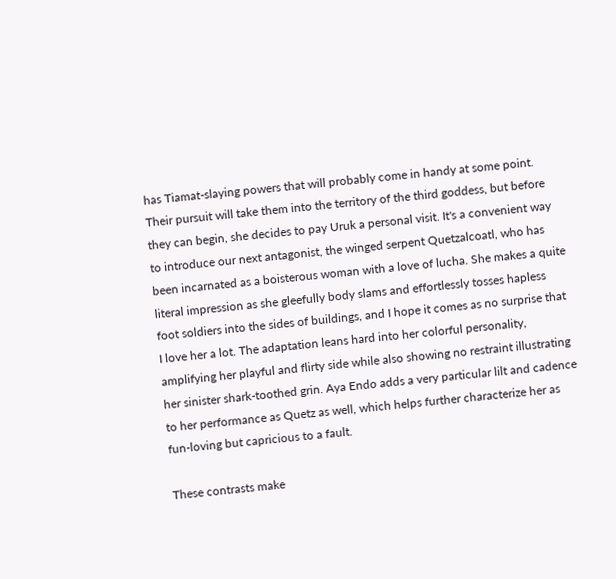has Tiamat-slaying powers that will probably come in handy at some point. Their pursuit will take them into the territory of the third goddess, but before they can begin, she decides to pay Uruk a personal visit. It's a convenient way to introduce our next antagonist, the winged serpent Quetzalcoatl, who has been incarnated as a boisterous woman with a love of lucha. She makes a quite literal impression as she gleefully body slams and effortlessly tosses hapless foot soldiers into the sides of buildings, and I hope it comes as no surprise that I love her a lot. The adaptation leans hard into her colorful personality, amplifying her playful and flirty side while also showing no restraint illustrating her sinister shark-toothed grin. Aya Endo adds a very particular lilt and cadence to her performance as Quetz as well, which helps further characterize her as fun-loving but capricious to a fault.

These contrasts make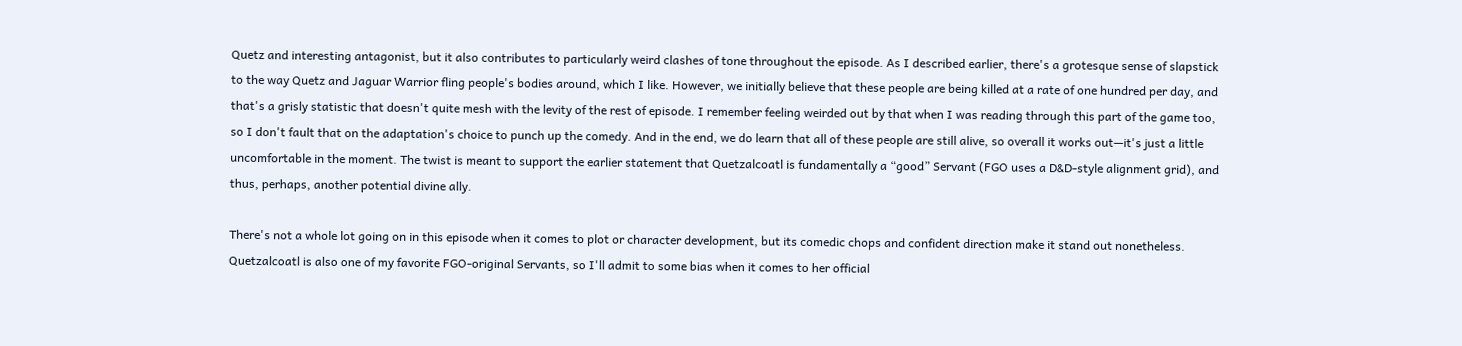Quetz and interesting antagonist, but it also contributes to particularly weird clashes of tone throughout the episode. As I described earlier, there's a grotesque sense of slapstick to the way Quetz and Jaguar Warrior fling people's bodies around, which I like. However, we initially believe that these people are being killed at a rate of one hundred per day, and that's a grisly statistic that doesn't quite mesh with the levity of the rest of episode. I remember feeling weirded out by that when I was reading through this part of the game too, so I don't fault that on the adaptation's choice to punch up the comedy. And in the end, we do learn that all of these people are still alive, so overall it works out—it's just a little uncomfortable in the moment. The twist is meant to support the earlier statement that Quetzalcoatl is fundamentally a “good” Servant (FGO uses a D&D-style alignment grid), and thus, perhaps, another potential divine ally.

There's not a whole lot going on in this episode when it comes to plot or character development, but its comedic chops and confident direction make it stand out nonetheless. Quetzalcoatl is also one of my favorite FGO-original Servants, so I'll admit to some bias when it comes to her official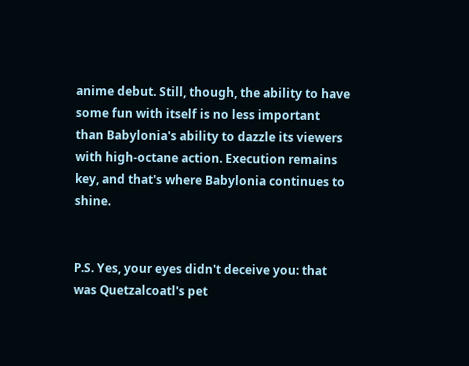anime debut. Still, though, the ability to have some fun with itself is no less important than Babylonia's ability to dazzle its viewers with high-octane action. Execution remains key, and that's where Babylonia continues to shine.


P.S. Yes, your eyes didn't deceive you: that was Quetzalcoatl's pet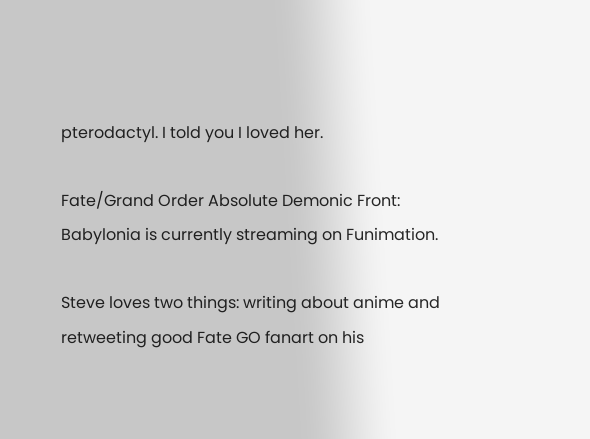pterodactyl. I told you I loved her.

Fate/Grand Order Absolute Demonic Front: Babylonia is currently streaming on Funimation.

Steve loves two things: writing about anime and retweeting good Fate GO fanart on his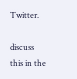Twitter.

discuss this in the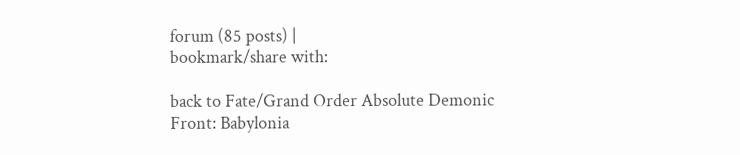forum (85 posts) |
bookmark/share with:

back to Fate/Grand Order Absolute Demonic Front: Babylonia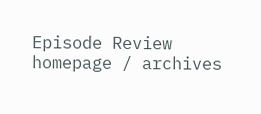Episode Review homepage / archives